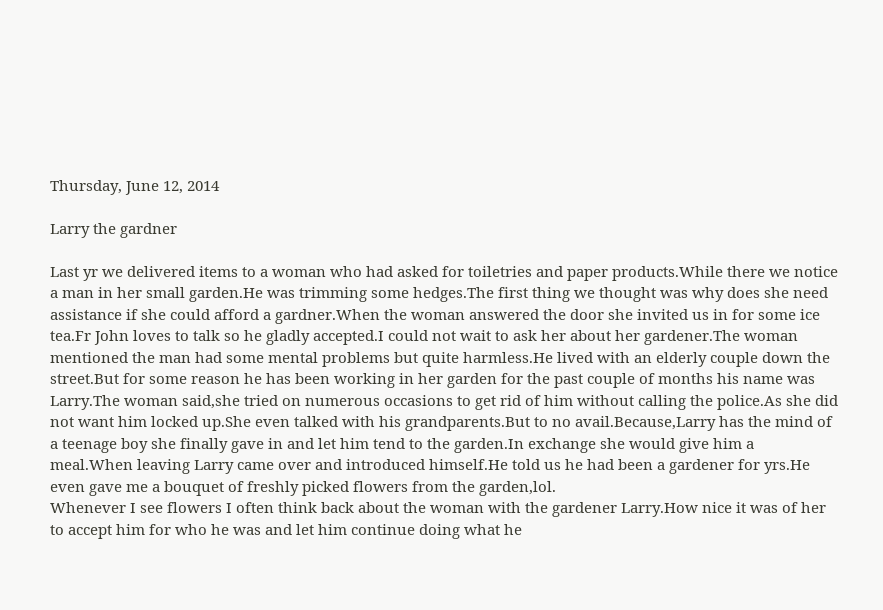Thursday, June 12, 2014

Larry the gardner

Last yr we delivered items to a woman who had asked for toiletries and paper products.While there we notice a man in her small garden.He was trimming some hedges.The first thing we thought was why does she need assistance if she could afford a gardner.When the woman answered the door she invited us in for some ice tea.Fr John loves to talk so he gladly accepted.I could not wait to ask her about her gardener.The woman mentioned the man had some mental problems but quite harmless.He lived with an elderly couple down the street.But for some reason he has been working in her garden for the past couple of months his name was Larry.The woman said,she tried on numerous occasions to get rid of him without calling the police.As she did not want him locked up.She even talked with his grandparents.But to no avail.Because,Larry has the mind of a teenage boy she finally gave in and let him tend to the garden.In exchange she would give him a meal.When leaving Larry came over and introduced himself.He told us he had been a gardener for yrs.He even gave me a bouquet of freshly picked flowers from the garden,lol.
Whenever I see flowers I often think back about the woman with the gardener Larry.How nice it was of her to accept him for who he was and let him continue doing what he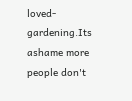loved-gardening.Its ashame more people don't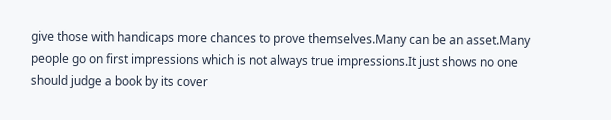give those with handicaps more chances to prove themselves.Many can be an asset.Many people go on first impressions which is not always true impressions.It just shows no one should judge a book by its cover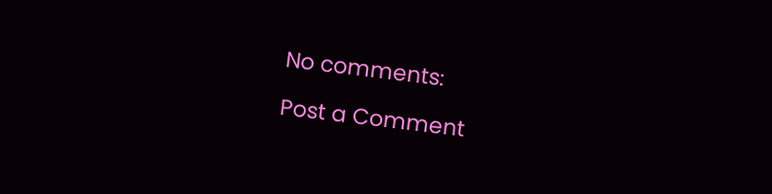No comments:

Post a Comment